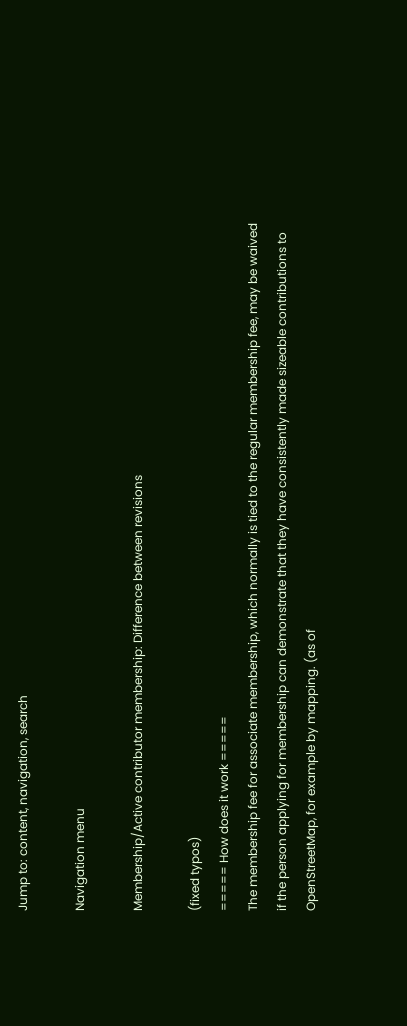Jump to: content, navigation, search

Navigation menu

Membership/Active contributor membership: Difference between revisions

(fixed typos)
===== How does it work =====
The membership fee for associate membership, which normally is tied to the regular membership fee, may be waived if the person applying for membership can demonstrate that they have consistently made sizeable contributions to OpenStreetMap, for example by mapping. (as of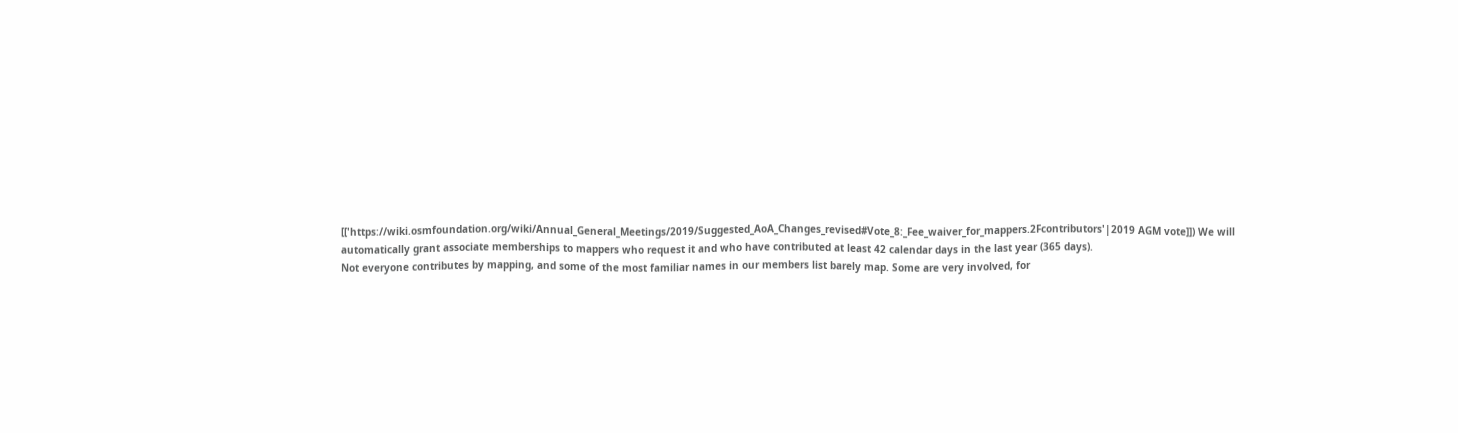[['https://wiki.osmfoundation.org/wiki/Annual_General_Meetings/2019/Suggested_AoA_Changes_revised#Vote_8:_Fee_waiver_for_mappers.2Fcontributors'|2019 AGM vote]]) We will automatically grant associate memberships to mappers who request it and who have contributed at least 42 calendar days in the last year (365 days).
Not everyone contributes by mapping, and some of the most familiar names in our members list barely map. Some are very involved, for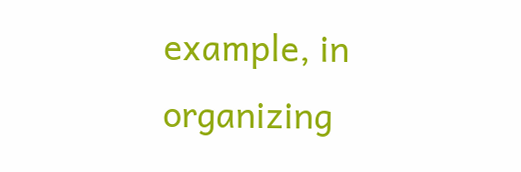example, in organizing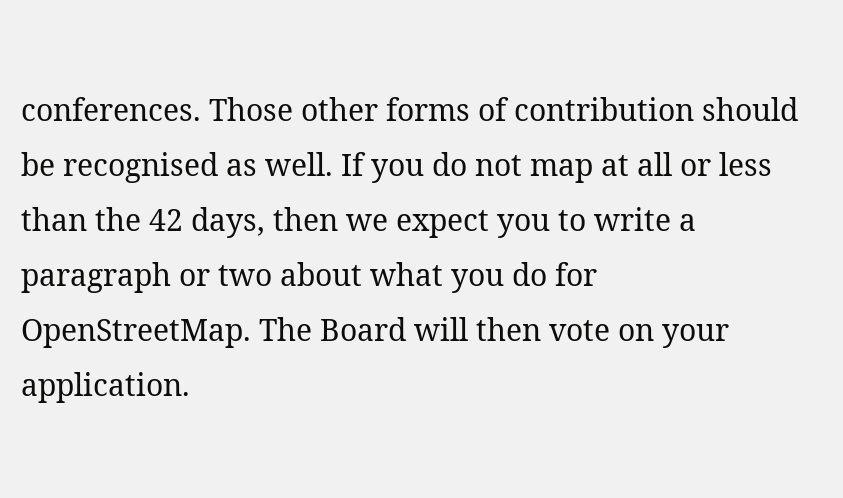conferences. Those other forms of contribution should be recognised as well. If you do not map at all or less than the 42 days, then we expect you to write a paragraph or two about what you do for OpenStreetMap. The Board will then vote on your application.